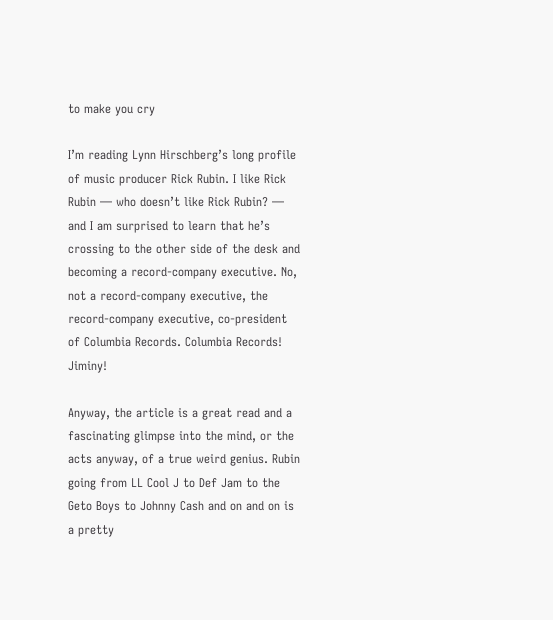to make you cry

I’m reading Lynn Hirschberg’s long profile of music producer Rick Rubin. I like Rick Rubin — who doesn’t like Rick Rubin? — and I am surprised to learn that he’s crossing to the other side of the desk and becoming a record-company executive. No, not a record-company executive, the record-company executive, co-president of Columbia Records. Columbia Records! Jiminy!

Anyway, the article is a great read and a fascinating glimpse into the mind, or the acts anyway, of a true weird genius. Rubin going from LL Cool J to Def Jam to the Geto Boys to Johnny Cash and on and on is a pretty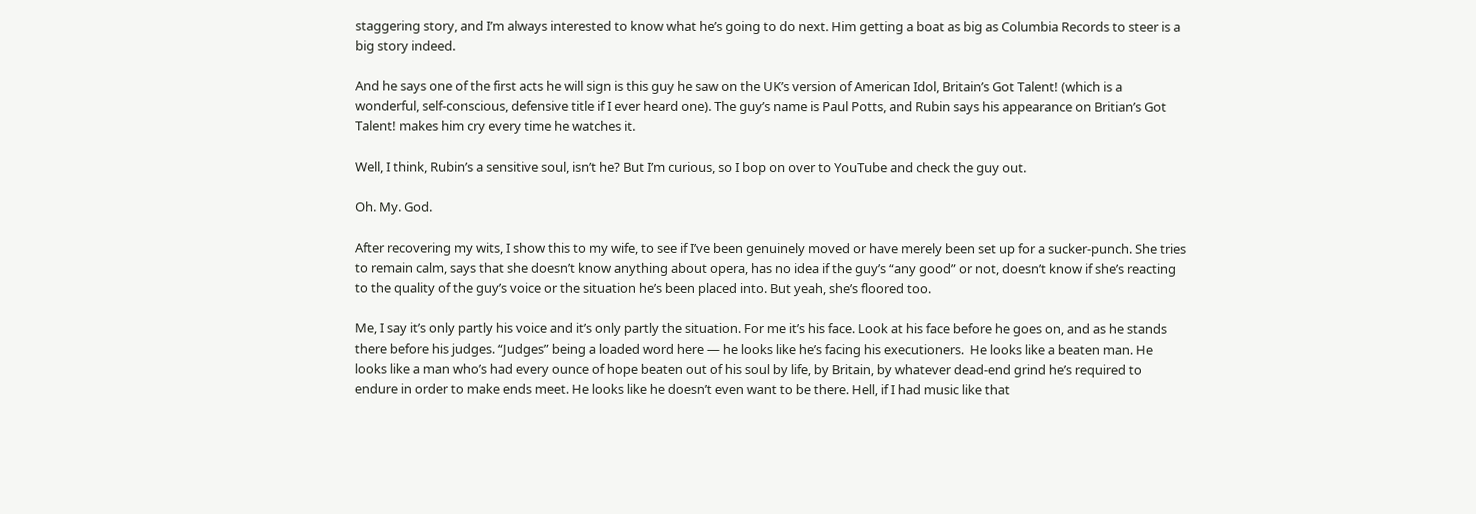staggering story, and I’m always interested to know what he’s going to do next. Him getting a boat as big as Columbia Records to steer is a big story indeed.

And he says one of the first acts he will sign is this guy he saw on the UK’s version of American Idol, Britain’s Got Talent! (which is a wonderful, self-conscious, defensive title if I ever heard one). The guy’s name is Paul Potts, and Rubin says his appearance on Britian’s Got Talent! makes him cry every time he watches it.

Well, I think, Rubin’s a sensitive soul, isn’t he? But I’m curious, so I bop on over to YouTube and check the guy out.

Oh. My. God.

After recovering my wits, I show this to my wife, to see if I’ve been genuinely moved or have merely been set up for a sucker-punch. She tries to remain calm, says that she doesn’t know anything about opera, has no idea if the guy’s “any good” or not, doesn’t know if she’s reacting to the quality of the guy’s voice or the situation he’s been placed into. But yeah, she’s floored too.

Me, I say it’s only partly his voice and it’s only partly the situation. For me it’s his face. Look at his face before he goes on, and as he stands there before his judges. “Judges” being a loaded word here — he looks like he’s facing his executioners.  He looks like a beaten man. He looks like a man who’s had every ounce of hope beaten out of his soul by life, by Britain, by whatever dead-end grind he’s required to endure in order to make ends meet. He looks like he doesn’t even want to be there. Hell, if I had music like that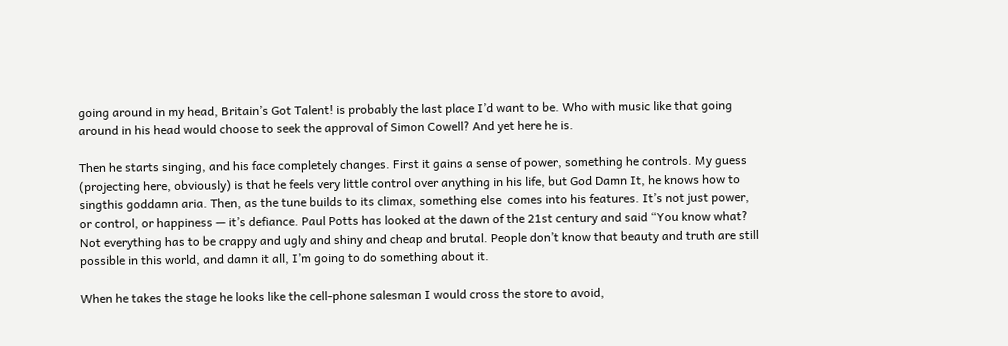going around in my head, Britain’s Got Talent! is probably the last place I’d want to be. Who with music like that going around in his head would choose to seek the approval of Simon Cowell? And yet here he is.

Then he starts singing, and his face completely changes. First it gains a sense of power, something he controls. My guess (projecting here, obviously) is that he feels very little control over anything in his life, but God Damn It, he knows how to singthis goddamn aria. Then, as the tune builds to its climax, something else  comes into his features. It’s not just power, or control, or happiness — it’s defiance. Paul Potts has looked at the dawn of the 21st century and said “You know what? Not everything has to be crappy and ugly and shiny and cheap and brutal. People don’t know that beauty and truth are still possible in this world, and damn it all, I’m going to do something about it.

When he takes the stage he looks like the cell-phone salesman I would cross the store to avoid,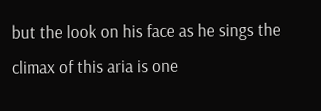but the look on his face as he sings the climax of this aria is one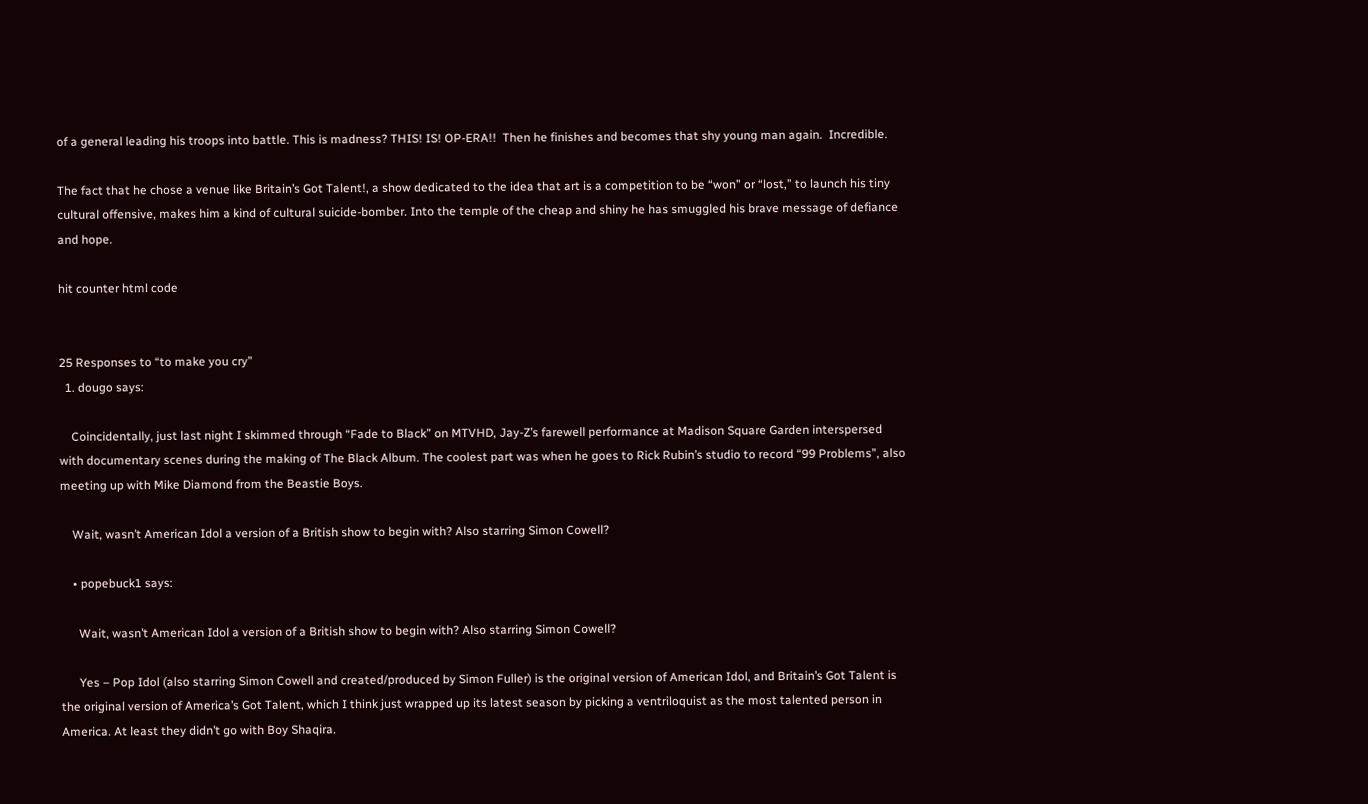of a general leading his troops into battle. This is madness? THIS! IS! OP-ERA!!  Then he finishes and becomes that shy young man again.  Incredible.

The fact that he chose a venue like Britain’s Got Talent!, a show dedicated to the idea that art is a competition to be “won” or “lost,” to launch his tiny cultural offensive, makes him a kind of cultural suicide-bomber. Into the temple of the cheap and shiny he has smuggled his brave message of defiance and hope.

hit counter html code


25 Responses to “to make you cry”
  1. dougo says:

    Coincidentally, just last night I skimmed through “Fade to Black” on MTVHD, Jay-Z’s farewell performance at Madison Square Garden interspersed with documentary scenes during the making of The Black Album. The coolest part was when he goes to Rick Rubin’s studio to record “99 Problems”, also meeting up with Mike Diamond from the Beastie Boys.

    Wait, wasn’t American Idol a version of a British show to begin with? Also starring Simon Cowell?

    • popebuck1 says:

      Wait, wasn’t American Idol a version of a British show to begin with? Also starring Simon Cowell?

      Yes – Pop Idol (also starring Simon Cowell and created/produced by Simon Fuller) is the original version of American Idol, and Britain’s Got Talent is the original version of America’s Got Talent, which I think just wrapped up its latest season by picking a ventriloquist as the most talented person in America. At least they didn’t go with Boy Shaqira.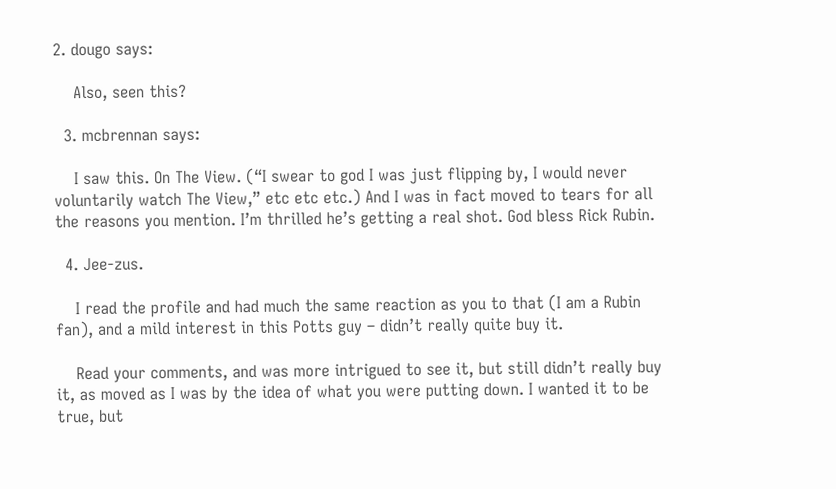2. dougo says:

    Also, seen this?

  3. mcbrennan says:

    I saw this. On The View. (“I swear to god I was just flipping by, I would never voluntarily watch The View,” etc etc etc.) And I was in fact moved to tears for all the reasons you mention. I’m thrilled he’s getting a real shot. God bless Rick Rubin.

  4. Jee-zus.

    I read the profile and had much the same reaction as you to that (I am a Rubin fan), and a mild interest in this Potts guy – didn’t really quite buy it.

    Read your comments, and was more intrigued to see it, but still didn’t really buy it, as moved as I was by the idea of what you were putting down. I wanted it to be true, but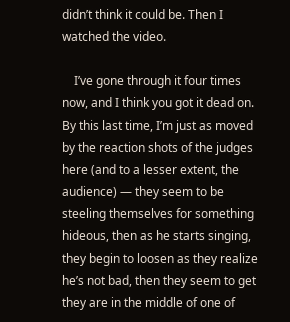didn’t think it could be. Then I watched the video.

    I’ve gone through it four times now, and I think you got it dead on. By this last time, I’m just as moved by the reaction shots of the judges here (and to a lesser extent, the audience) — they seem to be steeling themselves for something hideous, then as he starts singing, they begin to loosen as they realize he’s not bad, then they seem to get they are in the middle of one of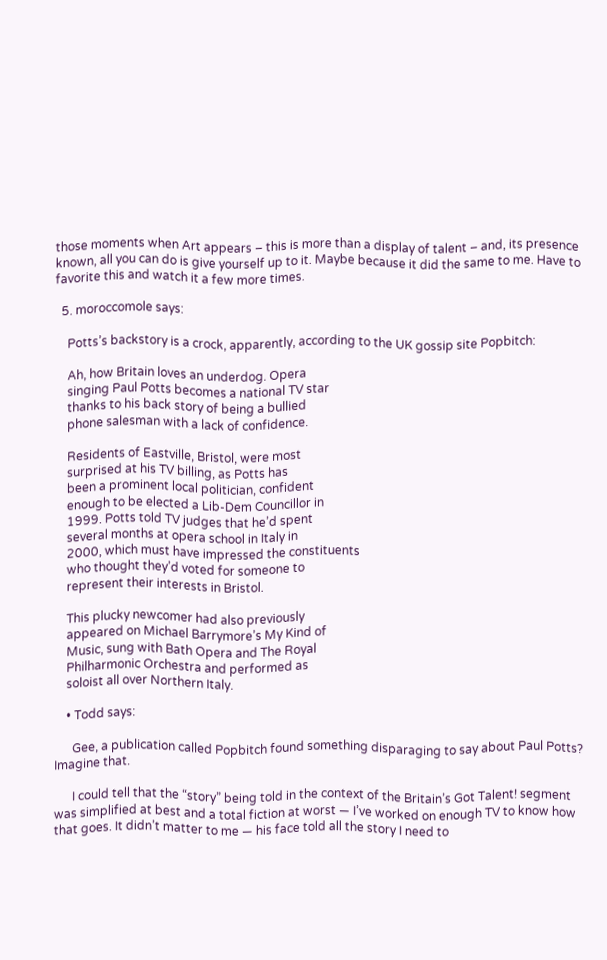those moments when Art appears – this is more than a display of talent – and, its presence known, all you can do is give yourself up to it. Maybe because it did the same to me. Have to favorite this and watch it a few more times.

  5. moroccomole says:

    Potts’s backstory is a crock, apparently, according to the UK gossip site Popbitch:

    Ah, how Britain loves an underdog. Opera
    singing Paul Potts becomes a national TV star
    thanks to his back story of being a bullied
    phone salesman with a lack of confidence.

    Residents of Eastville, Bristol, were most
    surprised at his TV billing, as Potts has
    been a prominent local politician, confident
    enough to be elected a Lib-Dem Councillor in
    1999. Potts told TV judges that he’d spent
    several months at opera school in Italy in
    2000, which must have impressed the constituents
    who thought they’d voted for someone to
    represent their interests in Bristol.

    This plucky newcomer had also previously
    appeared on Michael Barrymore’s My Kind of
    Music, sung with Bath Opera and The Royal
    Philharmonic Orchestra and performed as
    soloist all over Northern Italy.

    • Todd says:

      Gee, a publication called Popbitch found something disparaging to say about Paul Potts? Imagine that.

      I could tell that the “story” being told in the context of the Britain’s Got Talent! segment was simplified at best and a total fiction at worst — I’ve worked on enough TV to know how that goes. It didn’t matter to me — his face told all the story I need to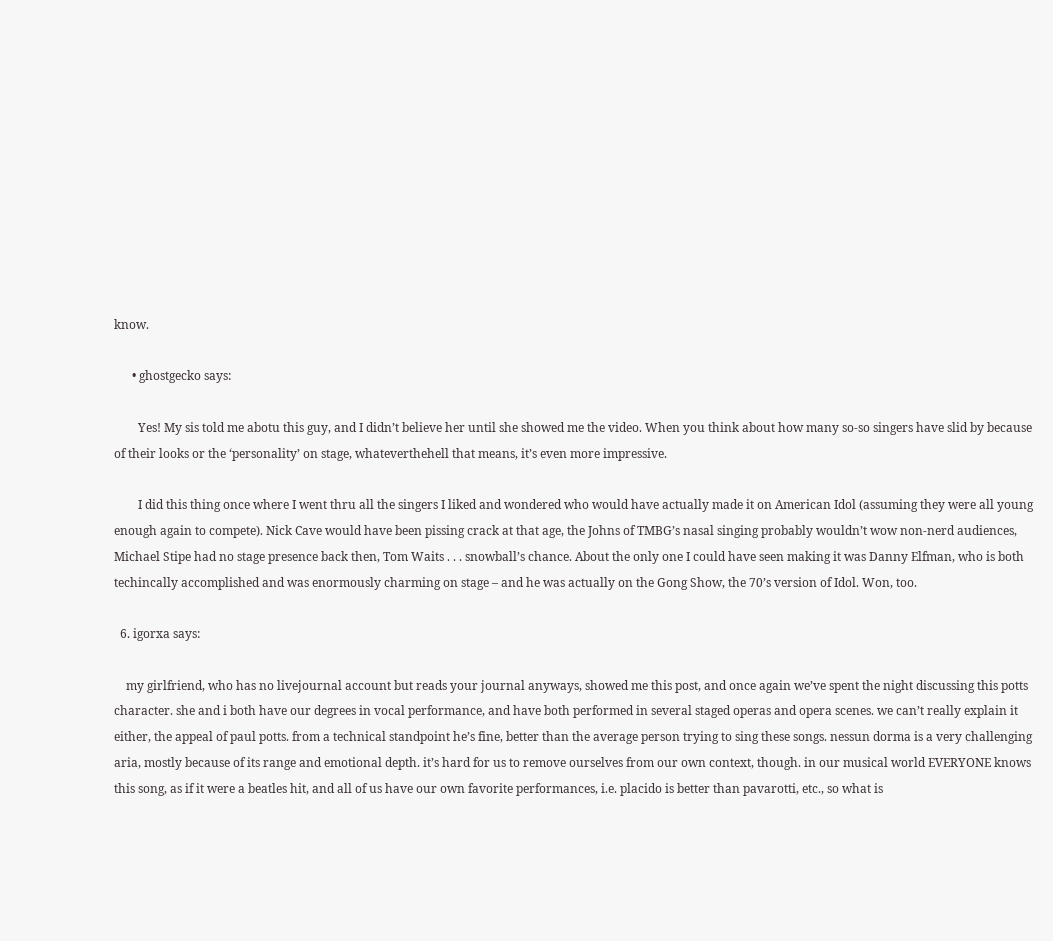know.

      • ghostgecko says:

        Yes! My sis told me abotu this guy, and I didn’t believe her until she showed me the video. When you think about how many so-so singers have slid by because of their looks or the ‘personality’ on stage, whateverthehell that means, it’s even more impressive.

        I did this thing once where I went thru all the singers I liked and wondered who would have actually made it on American Idol (assuming they were all young enough again to compete). Nick Cave would have been pissing crack at that age, the Johns of TMBG’s nasal singing probably wouldn’t wow non-nerd audiences, Michael Stipe had no stage presence back then, Tom Waits . . . snowball’s chance. About the only one I could have seen making it was Danny Elfman, who is both techincally accomplished and was enormously charming on stage – and he was actually on the Gong Show, the 70’s version of Idol. Won, too.

  6. igorxa says:

    my girlfriend, who has no livejournal account but reads your journal anyways, showed me this post, and once again we’ve spent the night discussing this potts character. she and i both have our degrees in vocal performance, and have both performed in several staged operas and opera scenes. we can’t really explain it either, the appeal of paul potts. from a technical standpoint he’s fine, better than the average person trying to sing these songs. nessun dorma is a very challenging aria, mostly because of its range and emotional depth. it’s hard for us to remove ourselves from our own context, though. in our musical world EVERYONE knows this song, as if it were a beatles hit, and all of us have our own favorite performances, i.e. placido is better than pavarotti, etc., so what is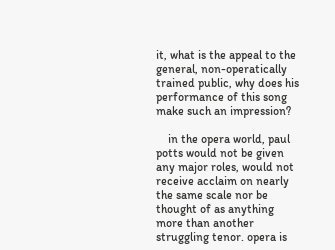it, what is the appeal to the general, non-operatically trained public, why does his performance of this song make such an impression?

    in the opera world, paul potts would not be given any major roles, would not receive acclaim on nearly the same scale nor be thought of as anything more than another struggling tenor. opera is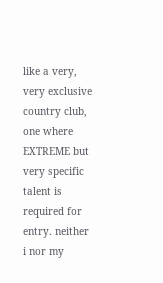like a very, very exclusive country club, one where EXTREME but very specific talent is required for entry. neither i nor my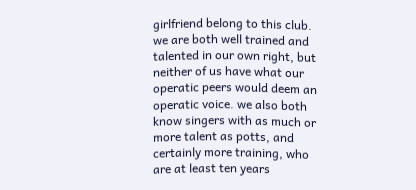girlfriend belong to this club. we are both well trained and talented in our own right, but neither of us have what our operatic peers would deem an operatic voice. we also both know singers with as much or more talent as potts, and certainly more training, who are at least ten years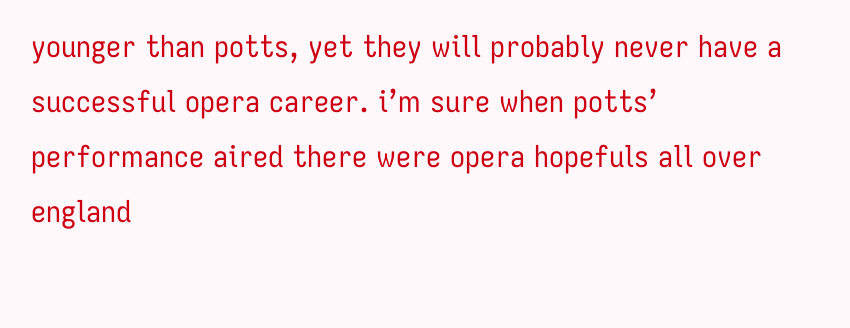younger than potts, yet they will probably never have a successful opera career. i’m sure when potts’ performance aired there were opera hopefuls all over england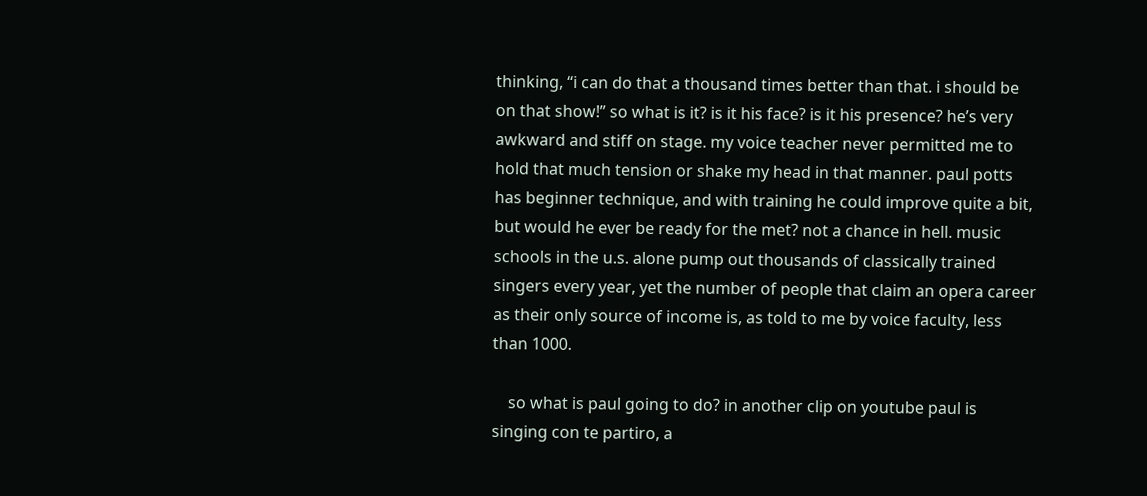thinking, “i can do that a thousand times better than that. i should be on that show!” so what is it? is it his face? is it his presence? he’s very awkward and stiff on stage. my voice teacher never permitted me to hold that much tension or shake my head in that manner. paul potts has beginner technique, and with training he could improve quite a bit, but would he ever be ready for the met? not a chance in hell. music schools in the u.s. alone pump out thousands of classically trained singers every year, yet the number of people that claim an opera career as their only source of income is, as told to me by voice faculty, less than 1000.

    so what is paul going to do? in another clip on youtube paul is singing con te partiro, a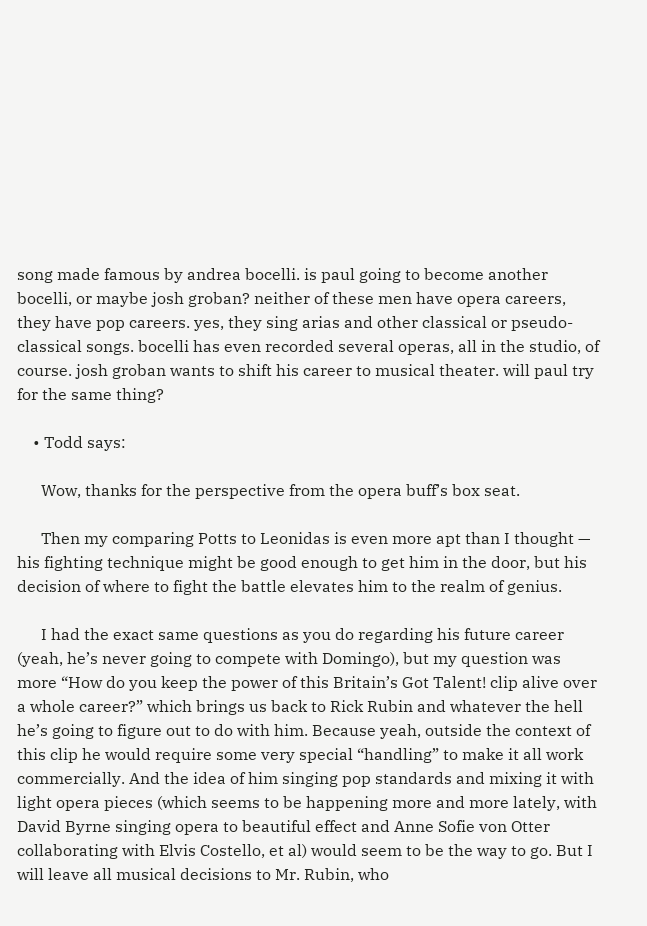song made famous by andrea bocelli. is paul going to become another bocelli, or maybe josh groban? neither of these men have opera careers, they have pop careers. yes, they sing arias and other classical or pseudo-classical songs. bocelli has even recorded several operas, all in the studio, of course. josh groban wants to shift his career to musical theater. will paul try for the same thing?

    • Todd says:

      Wow, thanks for the perspective from the opera buff’s box seat.

      Then my comparing Potts to Leonidas is even more apt than I thought — his fighting technique might be good enough to get him in the door, but his decision of where to fight the battle elevates him to the realm of genius.

      I had the exact same questions as you do regarding his future career (yeah, he’s never going to compete with Domingo), but my question was more “How do you keep the power of this Britain’s Got Talent! clip alive over a whole career?” which brings us back to Rick Rubin and whatever the hell he’s going to figure out to do with him. Because yeah, outside the context of this clip he would require some very special “handling” to make it all work commercially. And the idea of him singing pop standards and mixing it with light opera pieces (which seems to be happening more and more lately, with David Byrne singing opera to beautiful effect and Anne Sofie von Otter collaborating with Elvis Costello, et al) would seem to be the way to go. But I will leave all musical decisions to Mr. Rubin, who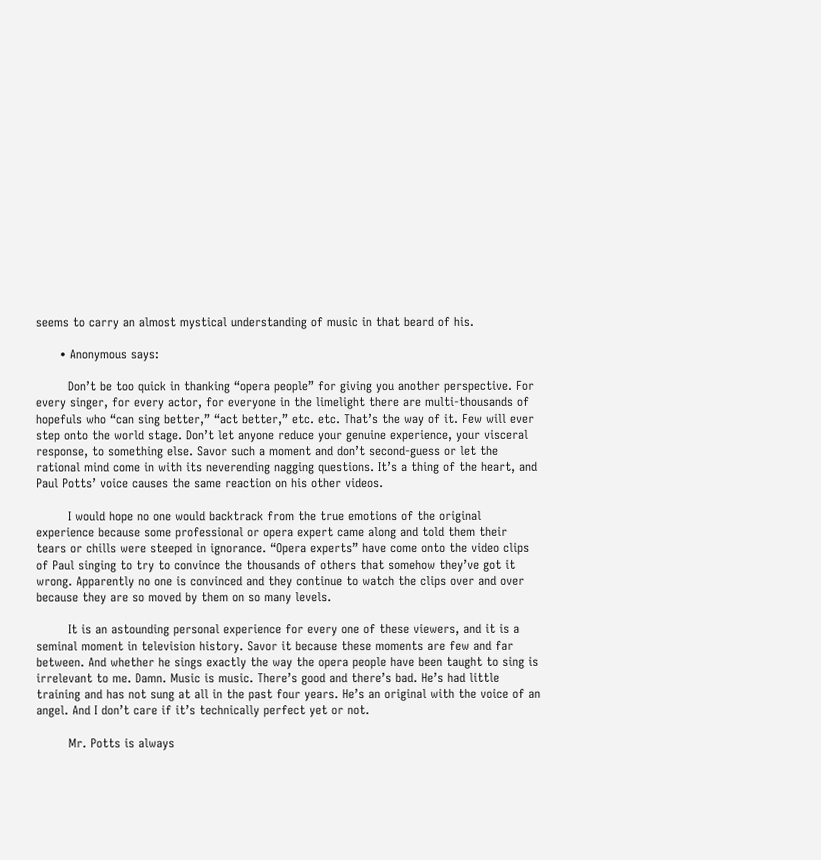seems to carry an almost mystical understanding of music in that beard of his.

      • Anonymous says:

        Don’t be too quick in thanking “opera people” for giving you another perspective. For every singer, for every actor, for everyone in the limelight there are multi-thousands of hopefuls who “can sing better,” “act better,” etc. etc. That’s the way of it. Few will ever step onto the world stage. Don’t let anyone reduce your genuine experience, your visceral response, to something else. Savor such a moment and don’t second-guess or let the rational mind come in with its neverending nagging questions. It’s a thing of the heart, and Paul Potts’ voice causes the same reaction on his other videos.

        I would hope no one would backtrack from the true emotions of the original experience because some professional or opera expert came along and told them their tears or chills were steeped in ignorance. “Opera experts” have come onto the video clips of Paul singing to try to convince the thousands of others that somehow they’ve got it wrong. Apparently no one is convinced and they continue to watch the clips over and over because they are so moved by them on so many levels.

        It is an astounding personal experience for every one of these viewers, and it is a seminal moment in television history. Savor it because these moments are few and far between. And whether he sings exactly the way the opera people have been taught to sing is irrelevant to me. Damn. Music is music. There’s good and there’s bad. He’s had little training and has not sung at all in the past four years. He’s an original with the voice of an angel. And I don’t care if it’s technically perfect yet or not.

        Mr. Potts is always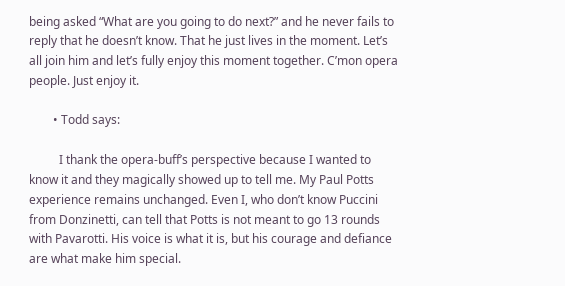being asked “What are you going to do next?” and he never fails to reply that he doesn’t know. That he just lives in the moment. Let’s all join him and let’s fully enjoy this moment together. C’mon opera people. Just enjoy it.

        • Todd says:

          I thank the opera-buff’s perspective because I wanted to know it and they magically showed up to tell me. My Paul Potts experience remains unchanged. Even I, who don’t know Puccini from Donzinetti, can tell that Potts is not meant to go 13 rounds with Pavarotti. His voice is what it is, but his courage and defiance are what make him special.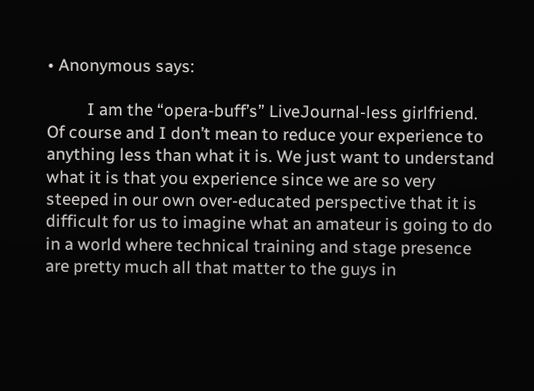• Anonymous says:

          I am the “opera-buff’s” LiveJournal-less girlfriend. Of course and I don’t mean to reduce your experience to anything less than what it is. We just want to understand what it is that you experience since we are so very steeped in our own over-educated perspective that it is difficult for us to imagine what an amateur is going to do in a world where technical training and stage presence are pretty much all that matter to the guys in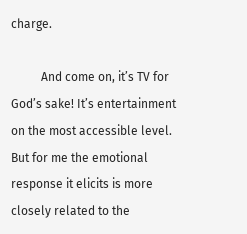charge.

          And come on, it’s TV for God’s sake! It’s entertainment on the most accessible level. But for me the emotional response it elicits is more closely related to the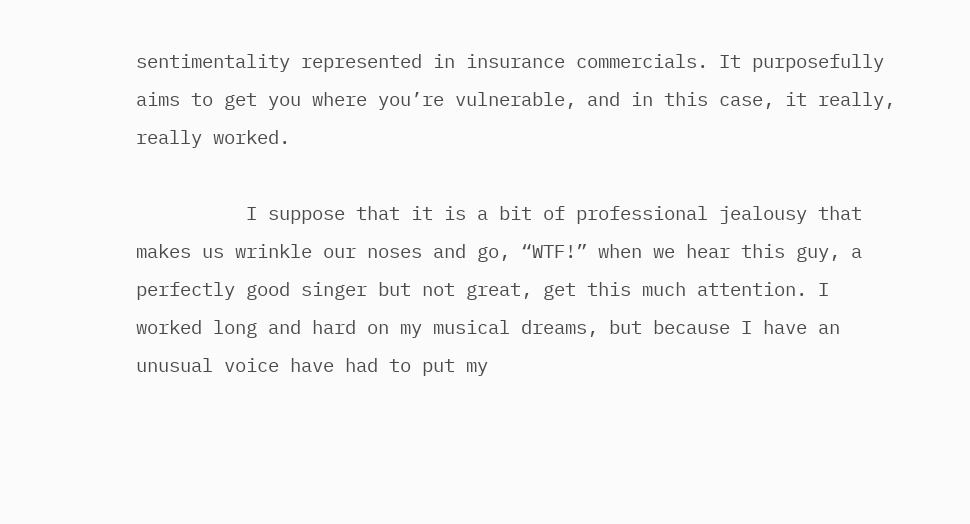sentimentality represented in insurance commercials. It purposefully aims to get you where you’re vulnerable, and in this case, it really, really worked.

          I suppose that it is a bit of professional jealousy that makes us wrinkle our noses and go, “WTF!” when we hear this guy, a perfectly good singer but not great, get this much attention. I worked long and hard on my musical dreams, but because I have an unusual voice have had to put my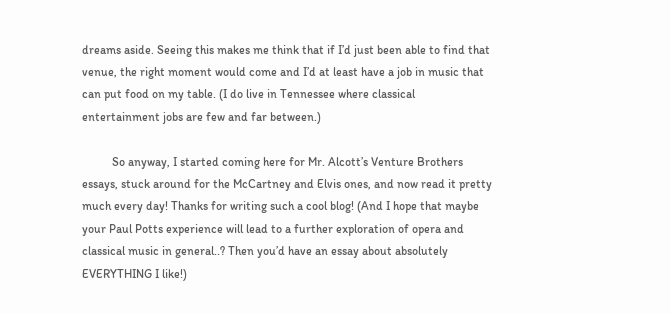dreams aside. Seeing this makes me think that if I’d just been able to find that venue, the right moment would come and I’d at least have a job in music that can put food on my table. (I do live in Tennessee where classical entertainment jobs are few and far between.)

          So anyway, I started coming here for Mr. Alcott’s Venture Brothers essays, stuck around for the McCartney and Elvis ones, and now read it pretty much every day! Thanks for writing such a cool blog! (And I hope that maybe your Paul Potts experience will lead to a further exploration of opera and classical music in general..? Then you’d have an essay about absolutely EVERYTHING I like!)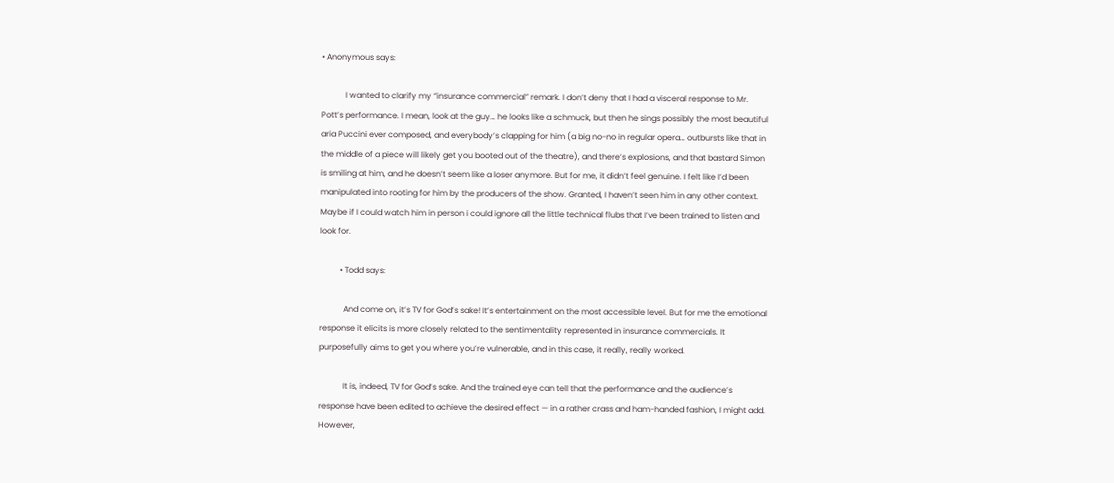• Anonymous says:

            I wanted to clarify my “insurance commercial” remark. I don’t deny that I had a visceral response to Mr. Pott’s performance. I mean, look at the guy… he looks like a schmuck, but then he sings possibly the most beautiful aria Puccini ever composed, and everybody’s clapping for him (a big no-no in regular opera… outbursts like that in the middle of a piece will likely get you booted out of the theatre), and there’s explosions, and that bastard Simon is smiling at him, and he doesn’t seem like a loser anymore. But for me, it didn’t feel genuine. I felt like I’d been manipulated into rooting for him by the producers of the show. Granted, I haven’t seen him in any other context. Maybe if I could watch him in person i could ignore all the little technical flubs that I’ve been trained to listen and look for.

          • Todd says:

            And come on, it’s TV for God’s sake! It’s entertainment on the most accessible level. But for me the emotional response it elicits is more closely related to the sentimentality represented in insurance commercials. It purposefully aims to get you where you’re vulnerable, and in this case, it really, really worked.

            It is, indeed, TV for God’s sake. And the trained eye can tell that the performance and the audience’s response have been edited to achieve the desired effect — in a rather crass and ham-handed fashion, I might add. However,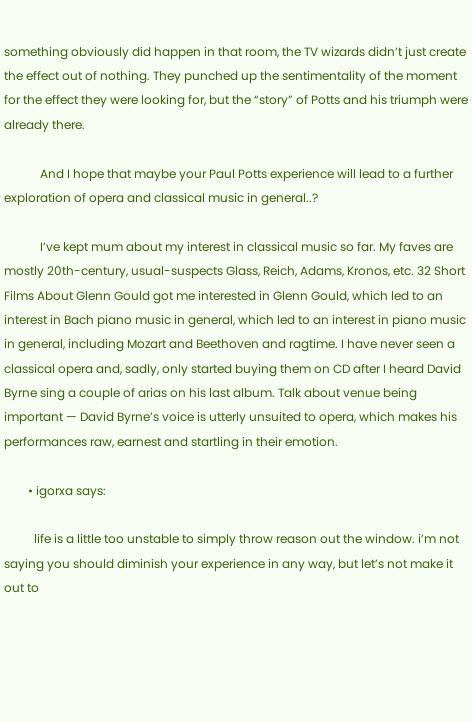something obviously did happen in that room, the TV wizards didn’t just create the effect out of nothing. They punched up the sentimentality of the moment for the effect they were looking for, but the “story” of Potts and his triumph were already there.

            And I hope that maybe your Paul Potts experience will lead to a further exploration of opera and classical music in general..?

            I’ve kept mum about my interest in classical music so far. My faves are mostly 20th-century, usual-suspects Glass, Reich, Adams, Kronos, etc. 32 Short Films About Glenn Gould got me interested in Glenn Gould, which led to an interest in Bach piano music in general, which led to an interest in piano music in general, including Mozart and Beethoven and ragtime. I have never seen a classical opera and, sadly, only started buying them on CD after I heard David Byrne sing a couple of arias on his last album. Talk about venue being important — David Byrne’s voice is utterly unsuited to opera, which makes his performances raw, earnest and startling in their emotion.

        • igorxa says:

          life is a little too unstable to simply throw reason out the window. i’m not saying you should diminish your experience in any way, but let’s not make it out to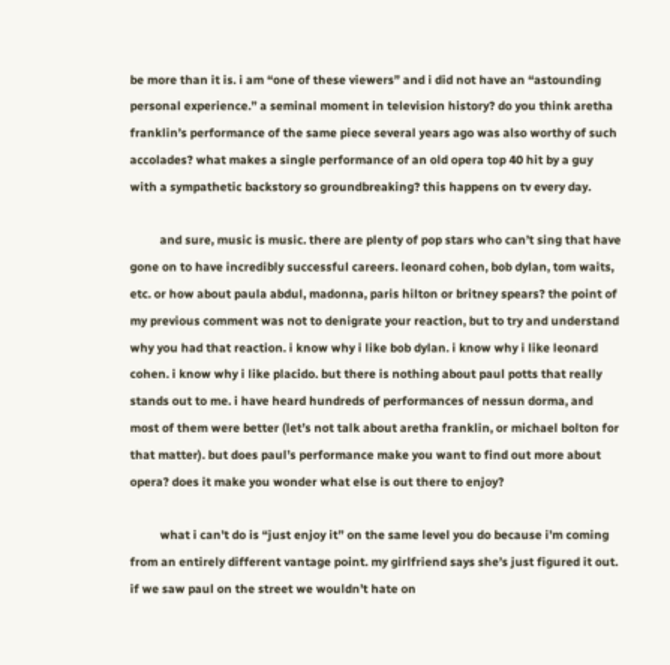be more than it is. i am “one of these viewers” and i did not have an “astounding personal experience.” a seminal moment in television history? do you think aretha franklin’s performance of the same piece several years ago was also worthy of such accolades? what makes a single performance of an old opera top 40 hit by a guy with a sympathetic backstory so groundbreaking? this happens on tv every day.

          and sure, music is music. there are plenty of pop stars who can’t sing that have gone on to have incredibly successful careers. leonard cohen, bob dylan, tom waits, etc. or how about paula abdul, madonna, paris hilton or britney spears? the point of my previous comment was not to denigrate your reaction, but to try and understand why you had that reaction. i know why i like bob dylan. i know why i like leonard cohen. i know why i like placido. but there is nothing about paul potts that really stands out to me. i have heard hundreds of performances of nessun dorma, and most of them were better (let’s not talk about aretha franklin, or michael bolton for that matter). but does paul’s performance make you want to find out more about opera? does it make you wonder what else is out there to enjoy?

          what i can’t do is “just enjoy it” on the same level you do because i’m coming from an entirely different vantage point. my girlfriend says she’s just figured it out. if we saw paul on the street we wouldn’t hate on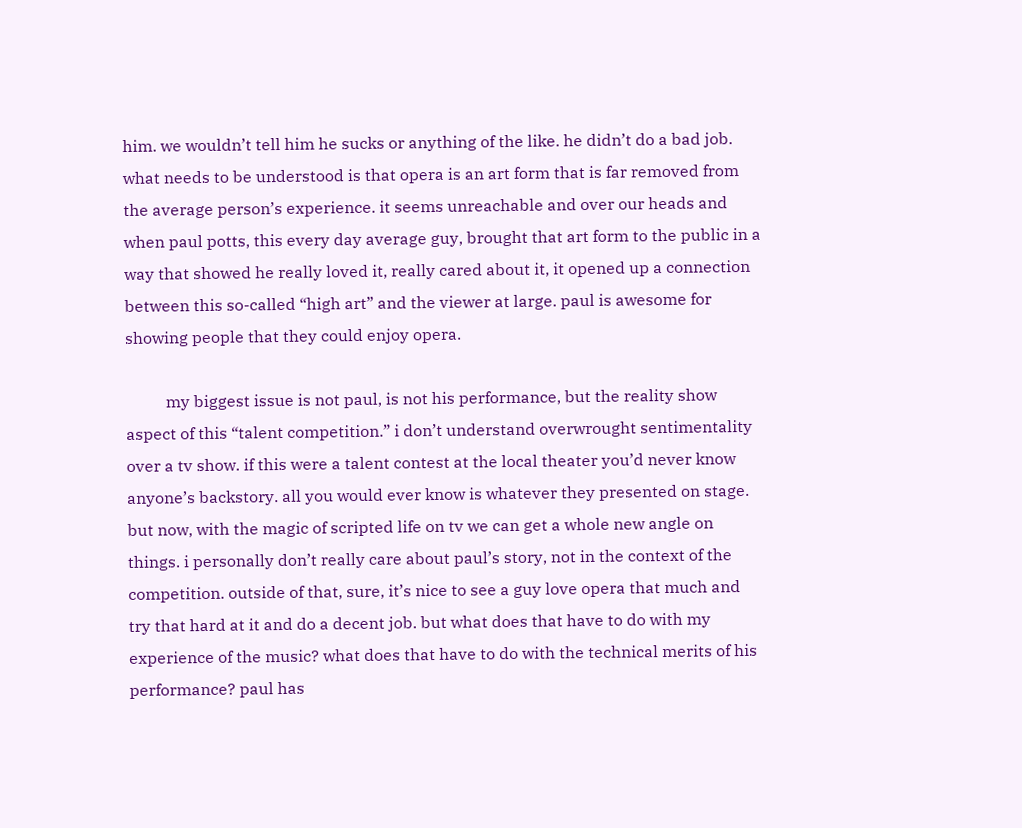him. we wouldn’t tell him he sucks or anything of the like. he didn’t do a bad job. what needs to be understood is that opera is an art form that is far removed from the average person’s experience. it seems unreachable and over our heads and when paul potts, this every day average guy, brought that art form to the public in a way that showed he really loved it, really cared about it, it opened up a connection between this so-called “high art” and the viewer at large. paul is awesome for showing people that they could enjoy opera.

          my biggest issue is not paul, is not his performance, but the reality show aspect of this “talent competition.” i don’t understand overwrought sentimentality over a tv show. if this were a talent contest at the local theater you’d never know anyone’s backstory. all you would ever know is whatever they presented on stage. but now, with the magic of scripted life on tv we can get a whole new angle on things. i personally don’t really care about paul’s story, not in the context of the competition. outside of that, sure, it’s nice to see a guy love opera that much and try that hard at it and do a decent job. but what does that have to do with my experience of the music? what does that have to do with the technical merits of his performance? paul has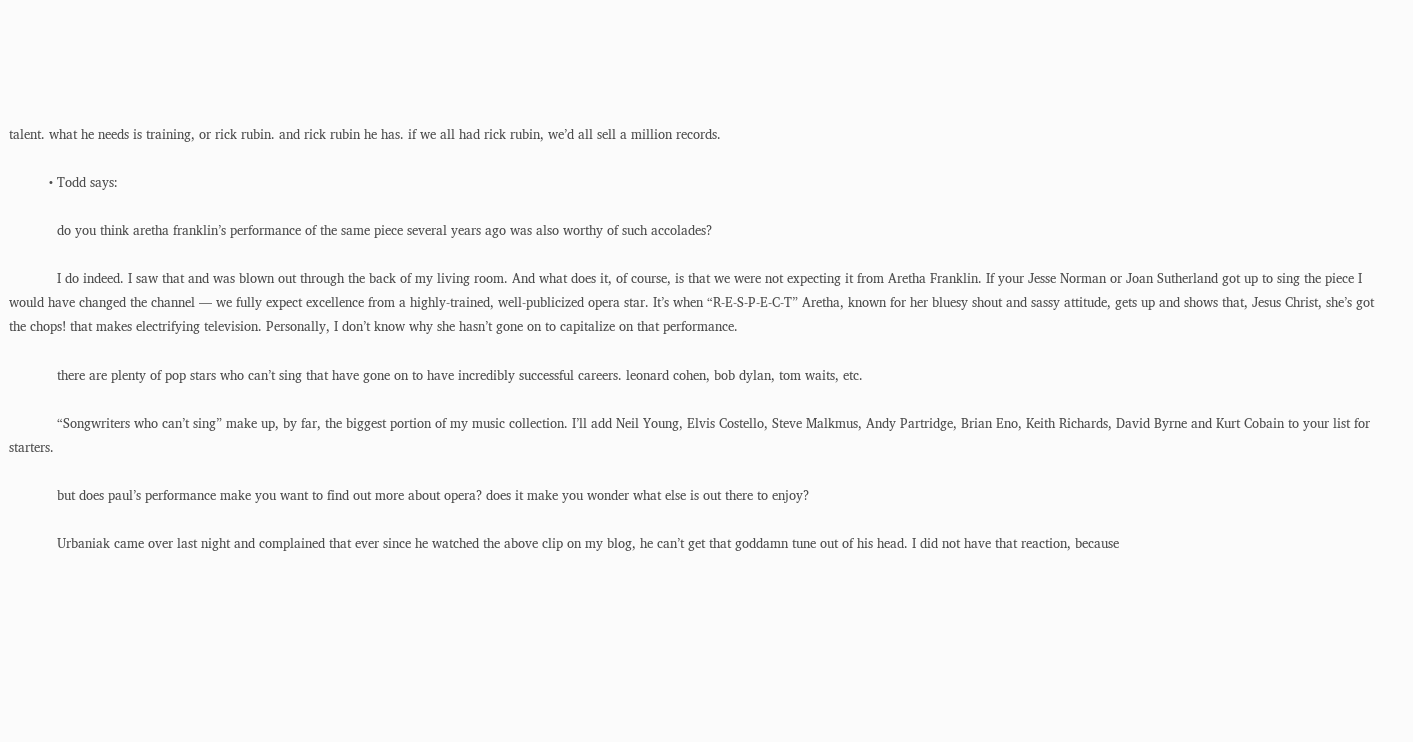talent. what he needs is training, or rick rubin. and rick rubin he has. if we all had rick rubin, we’d all sell a million records.

          • Todd says:

            do you think aretha franklin’s performance of the same piece several years ago was also worthy of such accolades?

            I do indeed. I saw that and was blown out through the back of my living room. And what does it, of course, is that we were not expecting it from Aretha Franklin. If your Jesse Norman or Joan Sutherland got up to sing the piece I would have changed the channel — we fully expect excellence from a highly-trained, well-publicized opera star. It’s when “R-E-S-P-E-C-T” Aretha, known for her bluesy shout and sassy attitude, gets up and shows that, Jesus Christ, she’s got the chops! that makes electrifying television. Personally, I don’t know why she hasn’t gone on to capitalize on that performance.

            there are plenty of pop stars who can’t sing that have gone on to have incredibly successful careers. leonard cohen, bob dylan, tom waits, etc.

            “Songwriters who can’t sing” make up, by far, the biggest portion of my music collection. I’ll add Neil Young, Elvis Costello, Steve Malkmus, Andy Partridge, Brian Eno, Keith Richards, David Byrne and Kurt Cobain to your list for starters.

            but does paul’s performance make you want to find out more about opera? does it make you wonder what else is out there to enjoy?

            Urbaniak came over last night and complained that ever since he watched the above clip on my blog, he can’t get that goddamn tune out of his head. I did not have that reaction, because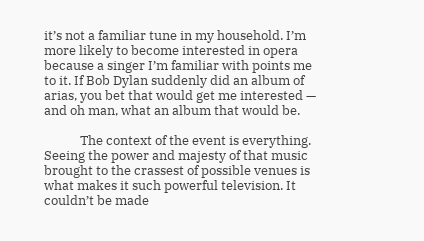it’s not a familiar tune in my household. I’m more likely to become interested in opera because a singer I’m familiar with points me to it. If Bob Dylan suddenly did an album of arias, you bet that would get me interested — and oh man, what an album that would be.

            The context of the event is everything. Seeing the power and majesty of that music brought to the crassest of possible venues is what makes it such powerful television. It couldn’t be made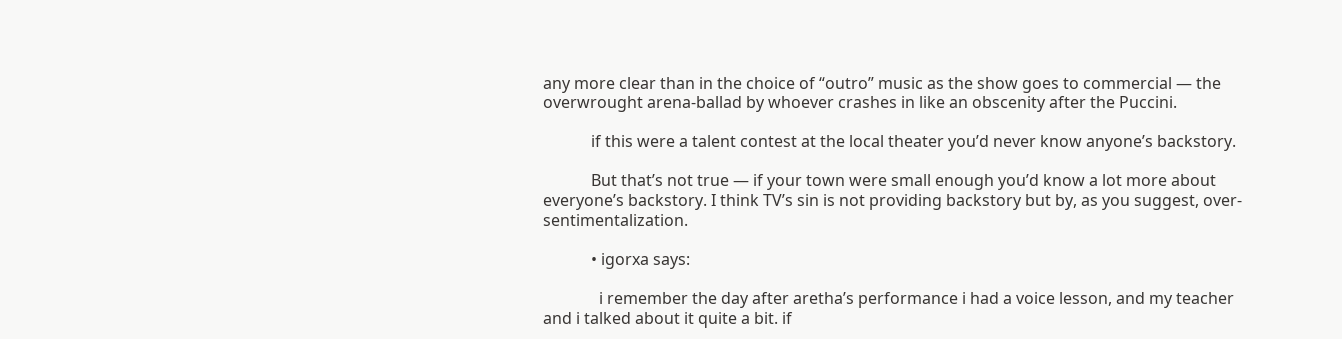any more clear than in the choice of “outro” music as the show goes to commercial — the overwrought arena-ballad by whoever crashes in like an obscenity after the Puccini.

            if this were a talent contest at the local theater you’d never know anyone’s backstory.

            But that’s not true — if your town were small enough you’d know a lot more about everyone’s backstory. I think TV’s sin is not providing backstory but by, as you suggest, over-sentimentalization.

            • igorxa says:

              i remember the day after aretha’s performance i had a voice lesson, and my teacher and i talked about it quite a bit. if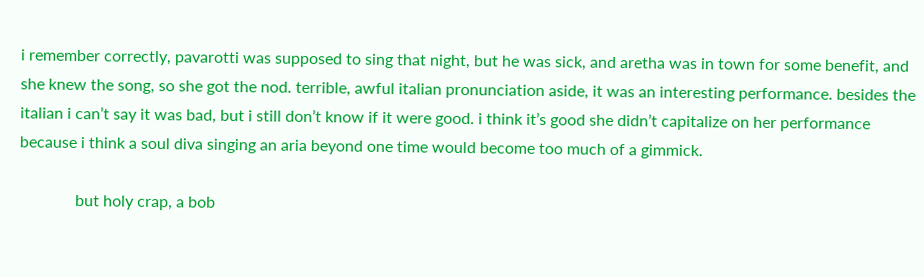i remember correctly, pavarotti was supposed to sing that night, but he was sick, and aretha was in town for some benefit, and she knew the song, so she got the nod. terrible, awful italian pronunciation aside, it was an interesting performance. besides the italian i can’t say it was bad, but i still don’t know if it were good. i think it’s good she didn’t capitalize on her performance because i think a soul diva singing an aria beyond one time would become too much of a gimmick.

              but holy crap, a bob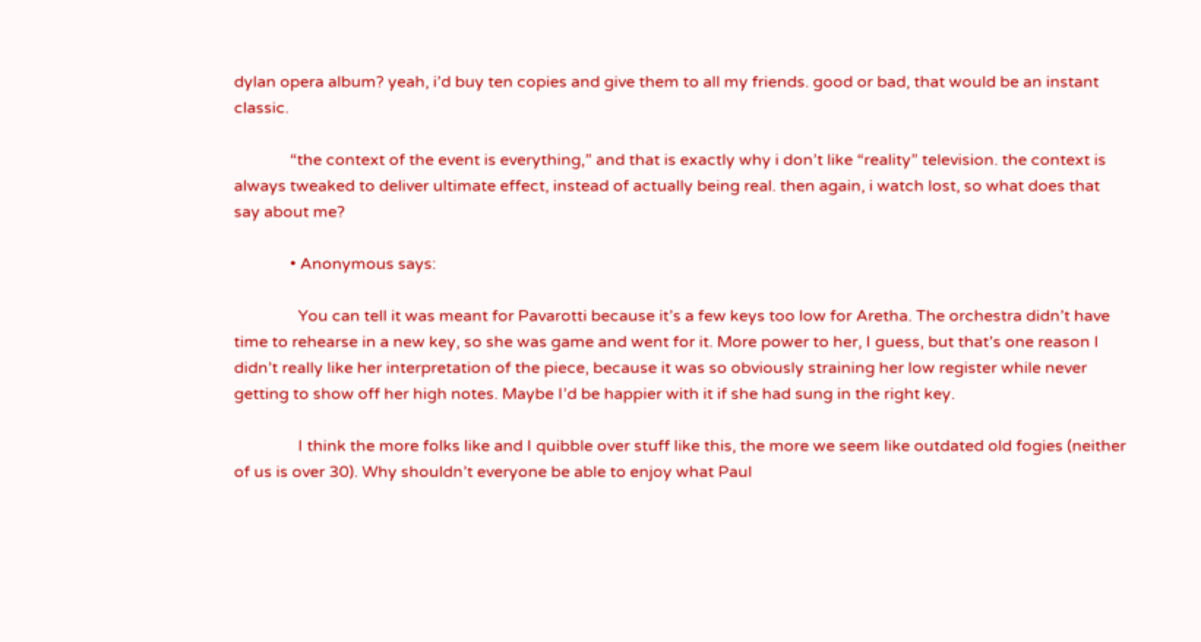dylan opera album? yeah, i’d buy ten copies and give them to all my friends. good or bad, that would be an instant classic.

              “the context of the event is everything,” and that is exactly why i don’t like “reality” television. the context is always tweaked to deliver ultimate effect, instead of actually being real. then again, i watch lost, so what does that say about me?

              • Anonymous says:

                You can tell it was meant for Pavarotti because it’s a few keys too low for Aretha. The orchestra didn’t have time to rehearse in a new key, so she was game and went for it. More power to her, I guess, but that’s one reason I didn’t really like her interpretation of the piece, because it was so obviously straining her low register while never getting to show off her high notes. Maybe I’d be happier with it if she had sung in the right key.

                I think the more folks like and I quibble over stuff like this, the more we seem like outdated old fogies (neither of us is over 30). Why shouldn’t everyone be able to enjoy what Paul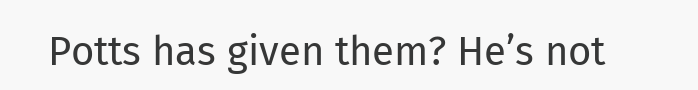Potts has given them? He’s not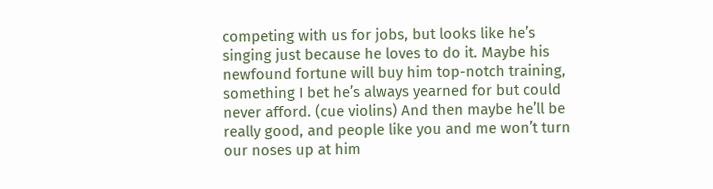competing with us for jobs, but looks like he’s singing just because he loves to do it. Maybe his newfound fortune will buy him top-notch training, something I bet he’s always yearned for but could never afford. (cue violins) And then maybe he’ll be really good, and people like you and me won’t turn our noses up at him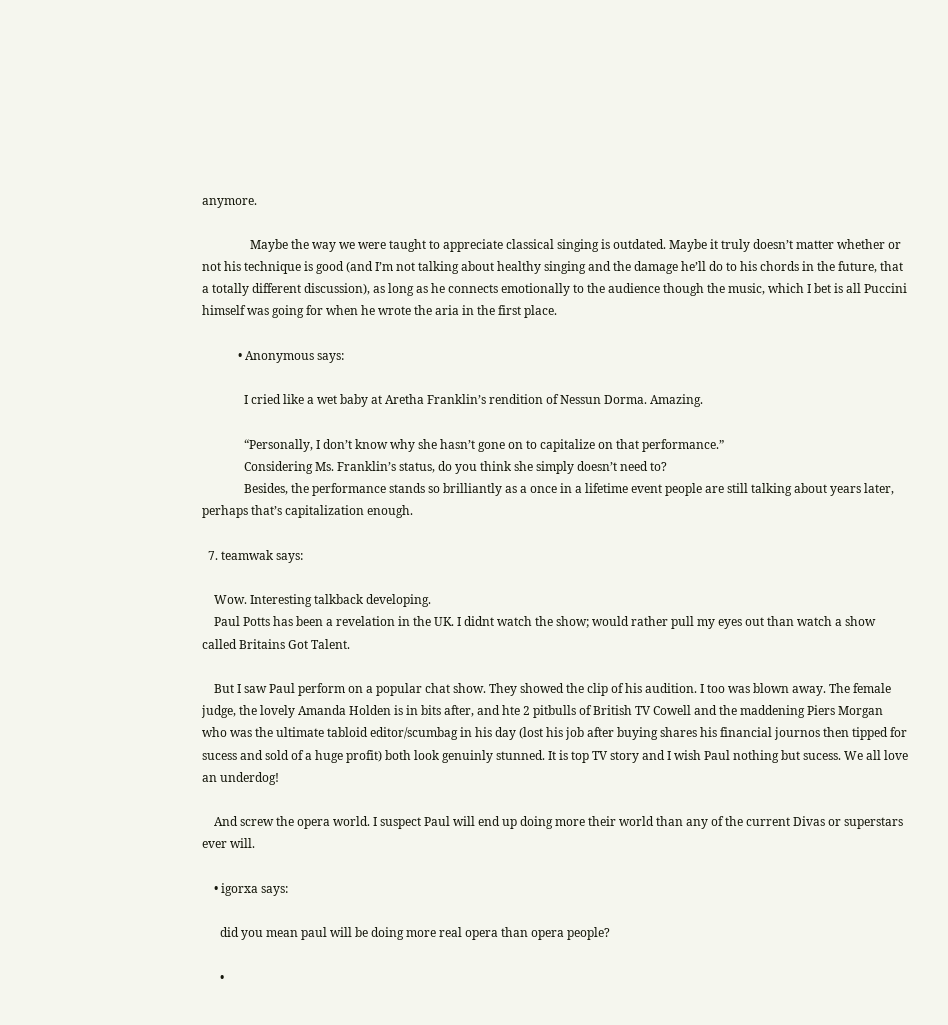anymore.

                Maybe the way we were taught to appreciate classical singing is outdated. Maybe it truly doesn’t matter whether or not his technique is good (and I’m not talking about healthy singing and the damage he’ll do to his chords in the future, that a totally different discussion), as long as he connects emotionally to the audience though the music, which I bet is all Puccini himself was going for when he wrote the aria in the first place.

            • Anonymous says:

              I cried like a wet baby at Aretha Franklin’s rendition of Nessun Dorma. Amazing.

              “Personally, I don’t know why she hasn’t gone on to capitalize on that performance.”
              Considering Ms. Franklin’s status, do you think she simply doesn’t need to?
              Besides, the performance stands so brilliantly as a once in a lifetime event people are still talking about years later, perhaps that’s capitalization enough.

  7. teamwak says:

    Wow. Interesting talkback developing.
    Paul Potts has been a revelation in the UK. I didnt watch the show; would rather pull my eyes out than watch a show called Britains Got Talent.

    But I saw Paul perform on a popular chat show. They showed the clip of his audition. I too was blown away. The female judge, the lovely Amanda Holden is in bits after, and hte 2 pitbulls of British TV Cowell and the maddening Piers Morgan who was the ultimate tabloid editor/scumbag in his day (lost his job after buying shares his financial journos then tipped for sucess and sold of a huge profit) both look genuinly stunned. It is top TV story and I wish Paul nothing but sucess. We all love an underdog!

    And screw the opera world. I suspect Paul will end up doing more their world than any of the current Divas or superstars ever will.

    • igorxa says:

      did you mean paul will be doing more real opera than opera people?

      •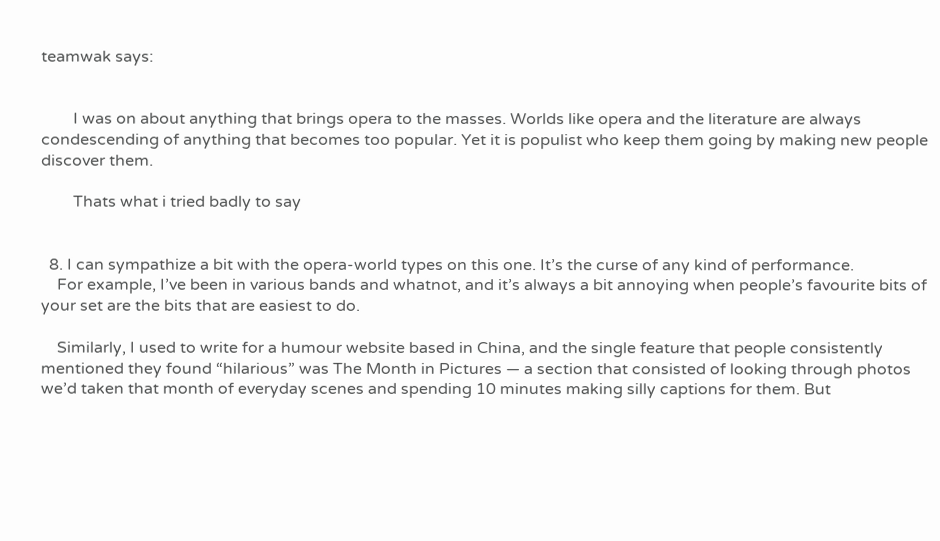teamwak says:


        I was on about anything that brings opera to the masses. Worlds like opera and the literature are always condescending of anything that becomes too popular. Yet it is populist who keep them going by making new people discover them.

        Thats what i tried badly to say


  8. I can sympathize a bit with the opera-world types on this one. It’s the curse of any kind of performance.
    For example, I’ve been in various bands and whatnot, and it’s always a bit annoying when people’s favourite bits of your set are the bits that are easiest to do.

    Similarly, I used to write for a humour website based in China, and the single feature that people consistently mentioned they found “hilarious” was The Month in Pictures — a section that consisted of looking through photos we’d taken that month of everyday scenes and spending 10 minutes making silly captions for them. But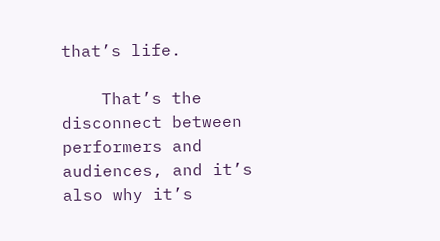that’s life.

    That’s the disconnect between performers and audiences, and it’s also why it’s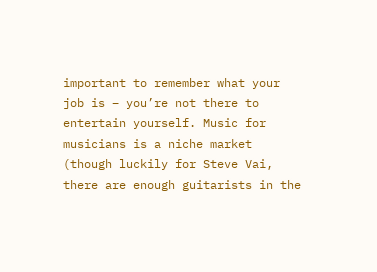important to remember what your job is – you’re not there to entertain yourself. Music for musicians is a niche market (though luckily for Steve Vai, there are enough guitarists in the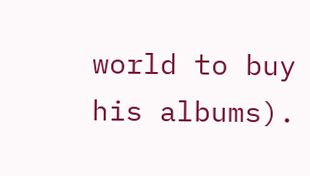world to buy his albums).